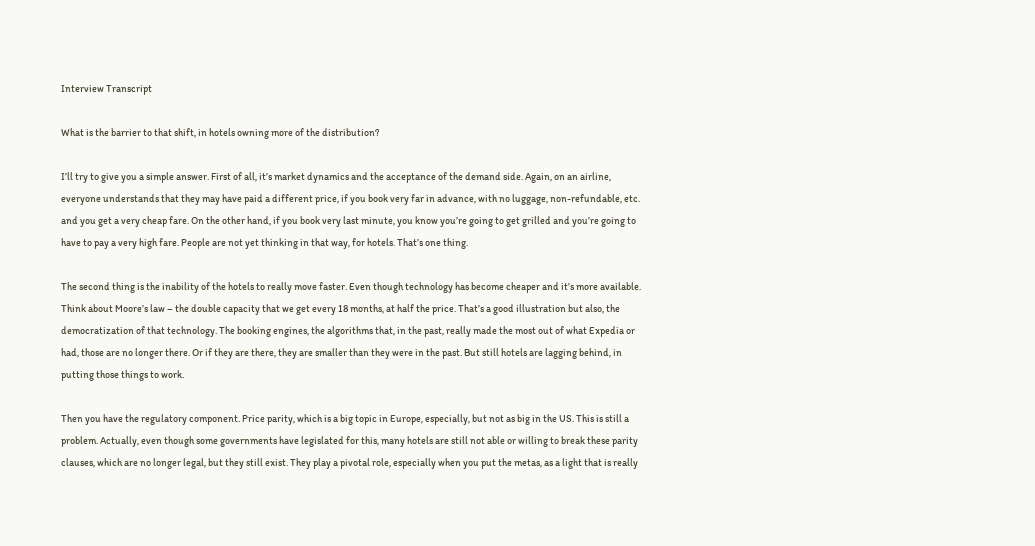Interview Transcript

What is the barrier to that shift, in hotels owning more of the distribution?

I’ll try to give you a simple answer. First of all, it’s market dynamics and the acceptance of the demand side. Again, on an airline, everyone understands that they may have paid a different price, if you book very far in advance, with no luggage, non-refundable, etc. and you get a very cheap fare. On the other hand, if you book very last minute, you know you’re going to get grilled and you’re going to have to pay a very high fare. People are not yet thinking in that way, for hotels. That’s one thing.

The second thing is the inability of the hotels to really move faster. Even though technology has become cheaper and it’s more available. Think about Moore’s law – the double capacity that we get every 18 months, at half the price. That’s a good illustration but also, the democratization of that technology. The booking engines, the algorithms that, in the past, really made the most out of what Expedia or had, those are no longer there. Or if they are there, they are smaller than they were in the past. But still hotels are lagging behind, in putting those things to work.

Then you have the regulatory component. Price parity, which is a big topic in Europe, especially, but not as big in the US. This is still a problem. Actually, even though some governments have legislated for this, many hotels are still not able or willing to break these parity clauses, which are no longer legal, but they still exist. They play a pivotal role, especially when you put the metas, as a light that is really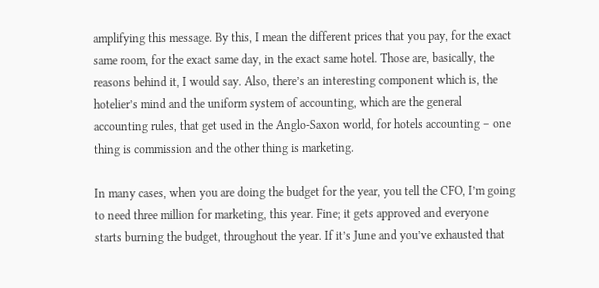amplifying this message. By this, I mean the different prices that you pay, for the exact same room, for the exact same day, in the exact same hotel. Those are, basically, the reasons behind it, I would say. Also, there’s an interesting component which is, the hotelier’s mind and the uniform system of accounting, which are the general accounting rules, that get used in the Anglo-Saxon world, for hotels accounting – one thing is commission and the other thing is marketing.

In many cases, when you are doing the budget for the year, you tell the CFO, I’m going to need three million for marketing, this year. Fine; it gets approved and everyone starts burning the budget, throughout the year. If it’s June and you’ve exhausted that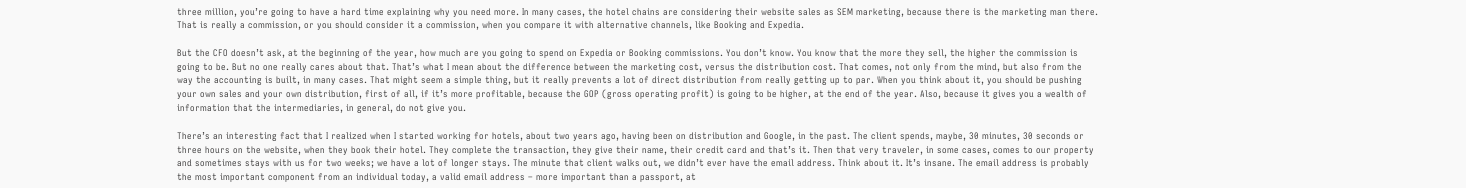three million, you’re going to have a hard time explaining why you need more. In many cases, the hotel chains are considering their website sales as SEM marketing, because there is the marketing man there. That is really a commission, or you should consider it a commission, when you compare it with alternative channels, like Booking and Expedia.

But the CFO doesn’t ask, at the beginning of the year, how much are you going to spend on Expedia or Booking commissions. You don’t know. You know that the more they sell, the higher the commission is going to be. But no one really cares about that. That’s what I mean about the difference between the marketing cost, versus the distribution cost. That comes, not only from the mind, but also from the way the accounting is built, in many cases. That might seem a simple thing, but it really prevents a lot of direct distribution from really getting up to par. When you think about it, you should be pushing your own sales and your own distribution, first of all, if it’s more profitable, because the GOP (gross operating profit) is going to be higher, at the end of the year. Also, because it gives you a wealth of information that the intermediaries, in general, do not give you.

There’s an interesting fact that I realized when I started working for hotels, about two years ago, having been on distribution and Google, in the past. The client spends, maybe, 30 minutes, 30 seconds or three hours on the website, when they book their hotel. They complete the transaction, they give their name, their credit card and that’s it. Then that very traveler, in some cases, comes to our property and sometimes stays with us for two weeks; we have a lot of longer stays. The minute that client walks out, we didn’t ever have the email address. Think about it. It’s insane. The email address is probably the most important component from an individual today, a valid email address – more important than a passport, at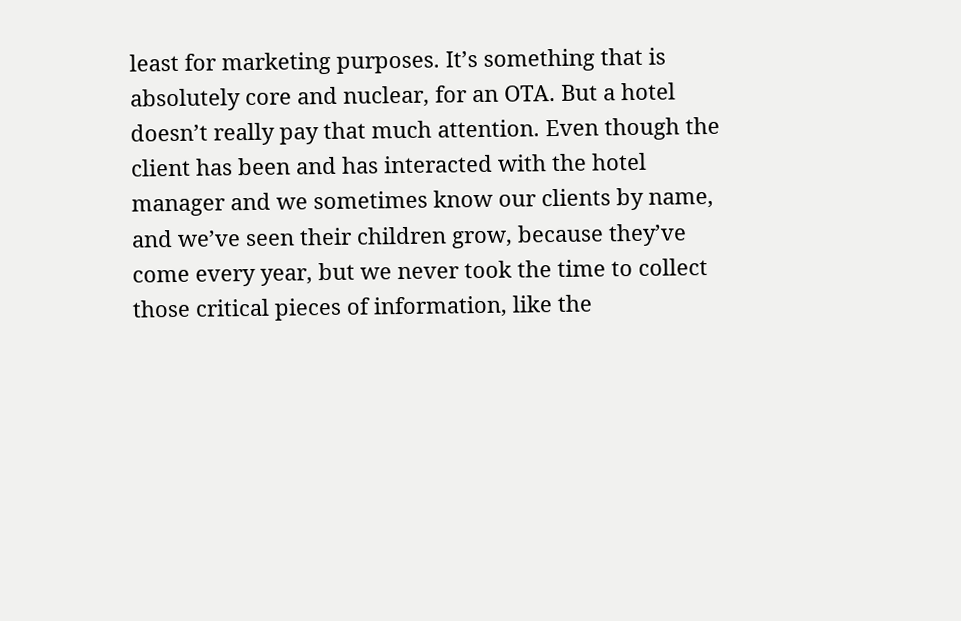least for marketing purposes. It’s something that is absolutely core and nuclear, for an OTA. But a hotel doesn’t really pay that much attention. Even though the client has been and has interacted with the hotel manager and we sometimes know our clients by name, and we’ve seen their children grow, because they’ve come every year, but we never took the time to collect those critical pieces of information, like the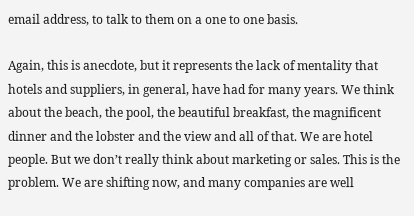email address, to talk to them on a one to one basis.

Again, this is anecdote, but it represents the lack of mentality that hotels and suppliers, in general, have had for many years. We think about the beach, the pool, the beautiful breakfast, the magnificent dinner and the lobster and the view and all of that. We are hotel people. But we don’t really think about marketing or sales. This is the problem. We are shifting now, and many companies are well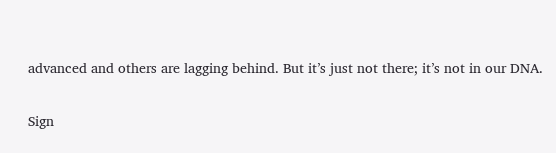advanced and others are lagging behind. But it’s just not there; it’s not in our DNA.

Sign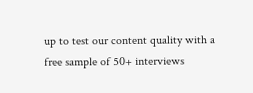up to test our content quality with a free sample of 50+ interviews